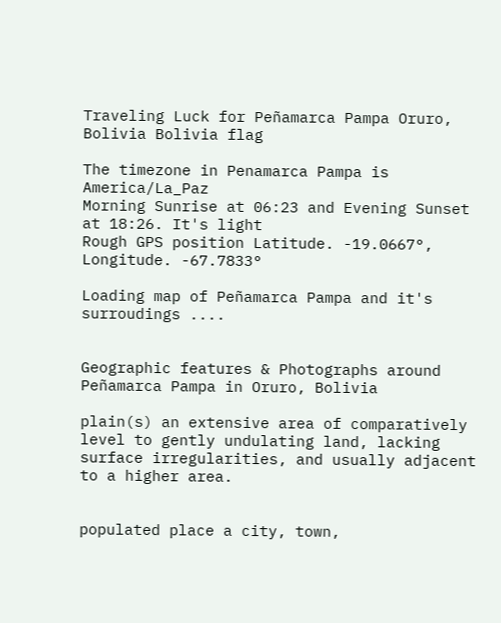Traveling Luck for Peñamarca Pampa Oruro, Bolivia Bolivia flag

The timezone in Penamarca Pampa is America/La_Paz
Morning Sunrise at 06:23 and Evening Sunset at 18:26. It's light
Rough GPS position Latitude. -19.0667°, Longitude. -67.7833°

Loading map of Peñamarca Pampa and it's surroudings ....


Geographic features & Photographs around Peñamarca Pampa in Oruro, Bolivia

plain(s) an extensive area of comparatively level to gently undulating land, lacking surface irregularities, and usually adjacent to a higher area.


populated place a city, town,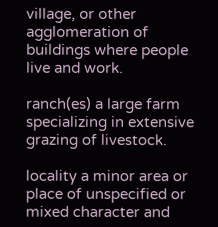village, or other agglomeration of buildings where people live and work.

ranch(es) a large farm specializing in extensive grazing of livestock.

locality a minor area or place of unspecified or mixed character and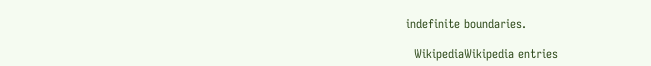indefinite boundaries.

  WikipediaWikipedia entries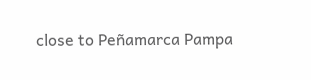close to Peñamarca Pampa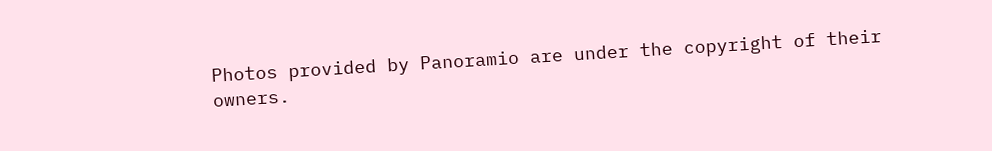Photos provided by Panoramio are under the copyright of their owners.